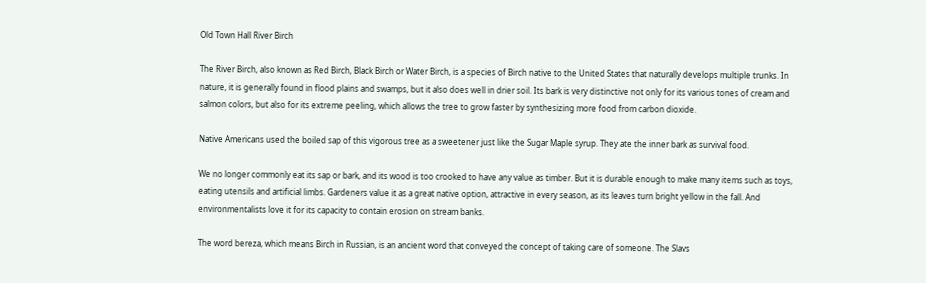Old Town Hall River Birch

The River Birch, also known as Red Birch, Black Birch or Water Birch, is a species of Birch native to the United States that naturally develops multiple trunks. In nature, it is generally found in flood plains and swamps, but it also does well in drier soil. Its bark is very distinctive not only for its various tones of cream and salmon colors, but also for its extreme peeling, which allows the tree to grow faster by synthesizing more food from carbon dioxide.

Native Americans used the boiled sap of this vigorous tree as a sweetener just like the Sugar Maple syrup. They ate the inner bark as survival food.

We no longer commonly eat its sap or bark, and its wood is too crooked to have any value as timber. But it is durable enough to make many items such as toys, eating utensils and artificial limbs. Gardeners value it as a great native option, attractive in every season, as its leaves turn bright yellow in the fall. And environmentalists love it for its capacity to contain erosion on stream banks.

The word bereza, which means Birch in Russian, is an ancient word that conveyed the concept of taking care of someone. The Slavs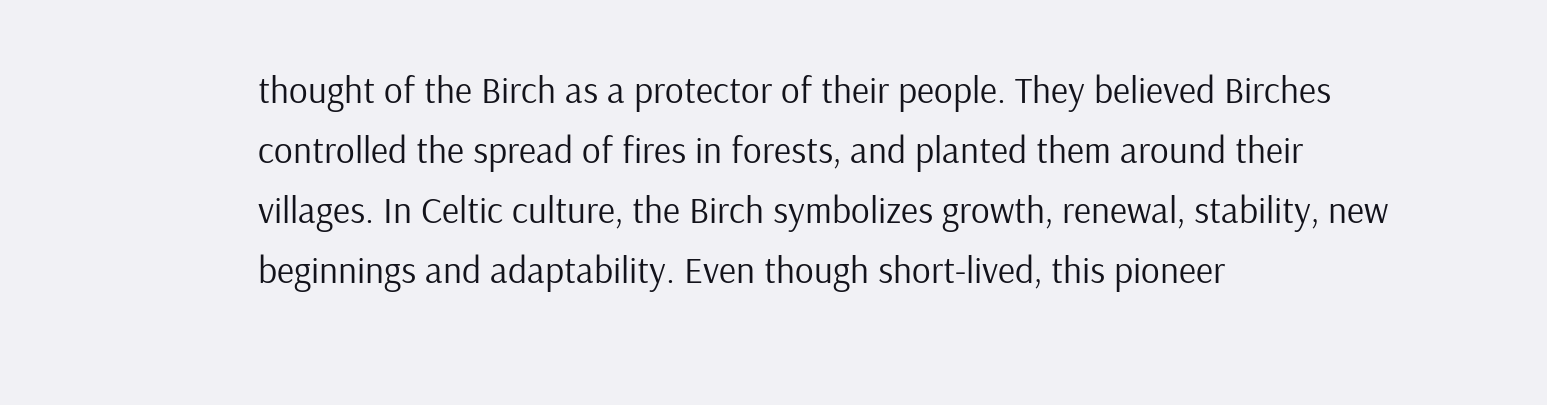thought of the Birch as a protector of their people. They believed Birches controlled the spread of fires in forests, and planted them around their villages. In Celtic culture, the Birch symbolizes growth, renewal, stability, new beginnings and adaptability. Even though short-lived, this pioneer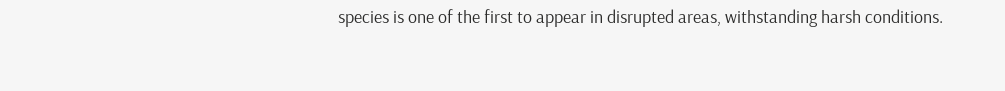species is one of the first to appear in disrupted areas, withstanding harsh conditions.